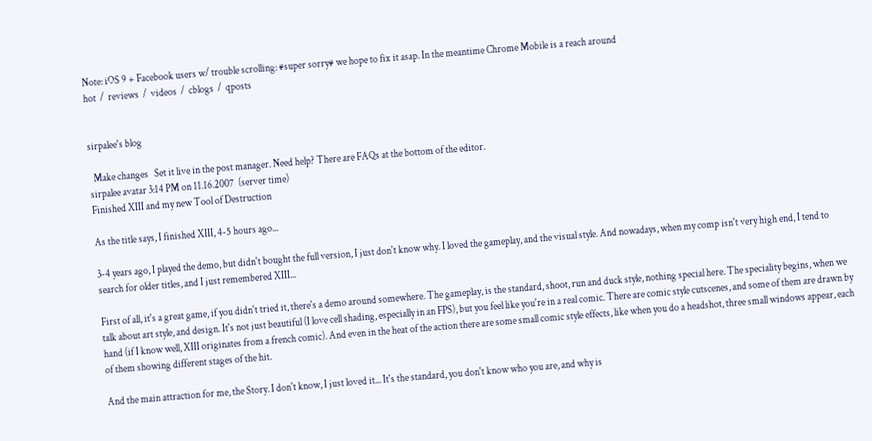Note: iOS 9 + Facebook users w/ trouble scrolling: #super sorry# we hope to fix it asap. In the meantime Chrome Mobile is a reach around
hot  /  reviews  /  videos  /  cblogs  /  qposts


sirpalee's blog

  Make changes   Set it live in the post manager. Need help? There are FAQs at the bottom of the editor.
sirpalee avatar 3:14 PM on 11.16.2007  (server time)
Finished XIII and my new Tool of Destruction

As the title says, I finished XIII, 4-5 hours ago...

3-4 years ago, I played the demo, but didn't bought the full version, I just don't know why. I loved the gameplay, and the visual style. And nowadays, when my comp isn't very high end, I tend to search for older titles, and I just remembered XIII...

First of all, it's a great game, if you didn't tried it, there's a demo around somewhere. The gameplay, is the standard, shoot, run and duck style, nothing special here. The speciality begins, when we talk about art style, and design. It's not just beautiful (I love cell shading, especially in an FPS), but you feel like you're in a real comic. There are comic style cutscenes, and some of them are drawn by hand (if I know well, XIII originates from a french comic). And even in the heat of the action there are some small comic style effects, like when you do a headshot, three small windows appear, each of them showing different stages of the hit.

And the main attraction for me, the Story. I don't know, I just loved it... It's the standard, you don't know who you are, and why is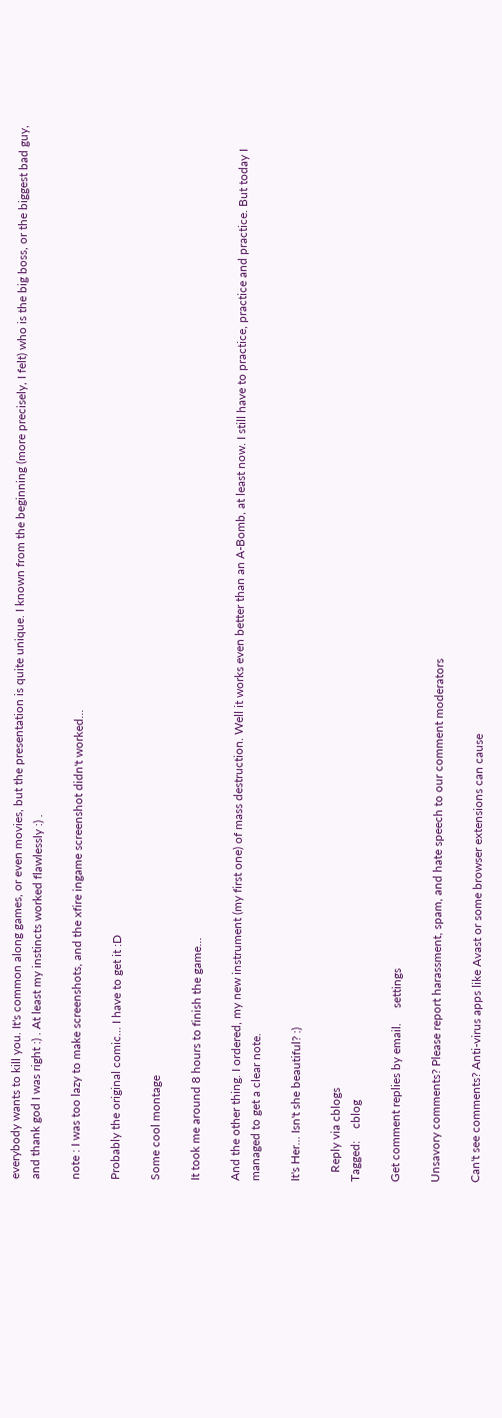everybody wants to kill you. It's common along games, or even movies, but the presentation is quite unique. I known from the beginning (more precisely, I felt) who is the big boss, or the biggest bad guy, and thank god I was right :) . At least my instincts worked flawlessly :) .

note : I was too lazy to make screenshots, and the xfire ingame screenshot didn't worked...

Probably the original comic... I have to get it :D

Some cool montage

It took me around 8 hours to finish the game...

And the other thing. I ordered, my new instrument (my first one) of mass destruction. Well it works even better than an A-Bomb, at least now. I still have to practice, practice and practice. But today I managed to get a clear note.

It's Her... Isn't she beautiful? :)

   Reply via cblogs
Tagged:    cblog

Get comment replies by email.     settings

Unsavory comments? Please report harassment, spam, and hate speech to our comment moderators

Can't see comments? Anti-virus apps like Avast or some browser extensions can cause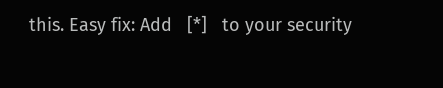this. Easy fix: Add   [*]   to your security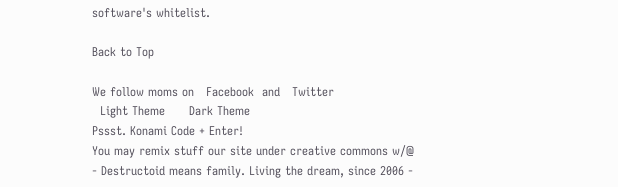software's whitelist.

Back to Top

We follow moms on   Facebook  and   Twitter
  Light Theme      Dark Theme
Pssst. Konami Code + Enter!
You may remix stuff our site under creative commons w/@
- Destructoid means family. Living the dream, since 2006 -